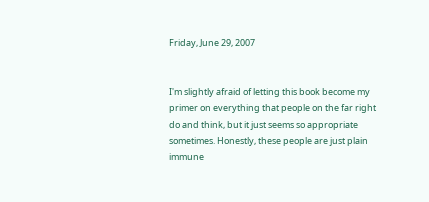Friday, June 29, 2007


I'm slightly afraid of letting this book become my primer on everything that people on the far right do and think, but it just seems so appropriate sometimes. Honestly, these people are just plain immune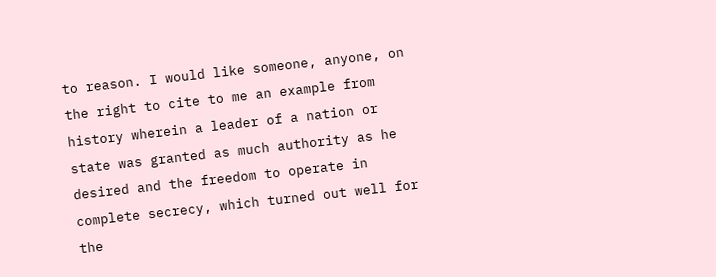to reason. I would like someone, anyone, on the right to cite to me an example from history wherein a leader of a nation or state was granted as much authority as he desired and the freedom to operate in complete secrecy, which turned out well for the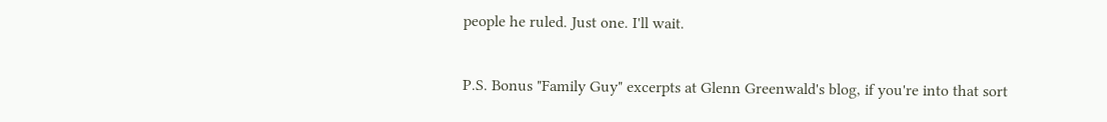people he ruled. Just one. I'll wait.

P.S. Bonus "Family Guy" excerpts at Glenn Greenwald's blog, if you're into that sort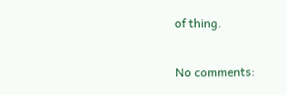of thing.

No comments: